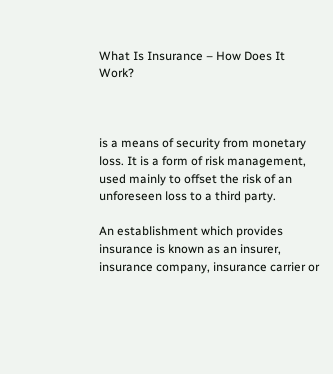What Is Insurance – How Does It Work?



is a means of security from monetary loss. It is a form of risk management, used mainly to offset the risk of an unforeseen loss to a third party.

An establishment which provides insurance is known as an insurer, insurance company, insurance carrier or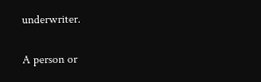underwriter.

A person or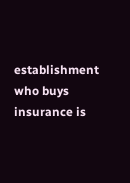establishment who buys insurance is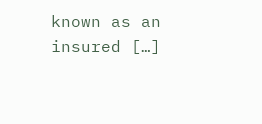known as an insured […]